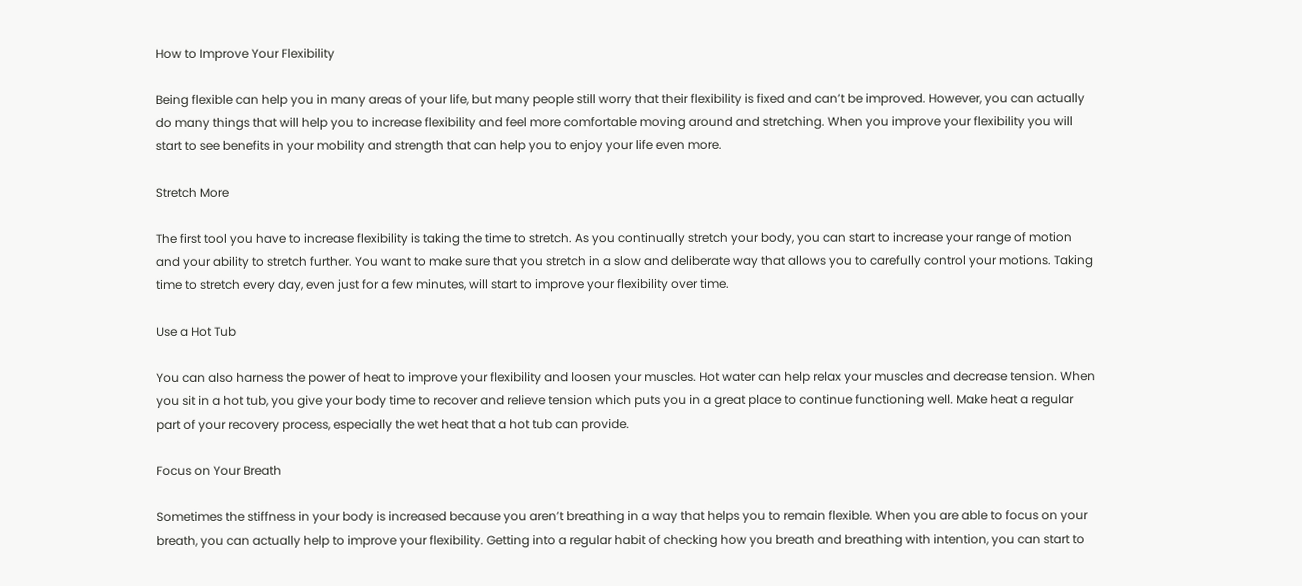How to Improve Your Flexibility

Being flexible can help you in many areas of your life, but many people still worry that their flexibility is fixed and can’t be improved. However, you can actually do many things that will help you to increase flexibility and feel more comfortable moving around and stretching. When you improve your flexibility you will start to see benefits in your mobility and strength that can help you to enjoy your life even more.

Stretch More

The first tool you have to increase flexibility is taking the time to stretch. As you continually stretch your body, you can start to increase your range of motion and your ability to stretch further. You want to make sure that you stretch in a slow and deliberate way that allows you to carefully control your motions. Taking time to stretch every day, even just for a few minutes, will start to improve your flexibility over time.

Use a Hot Tub

You can also harness the power of heat to improve your flexibility and loosen your muscles. Hot water can help relax your muscles and decrease tension. When you sit in a hot tub, you give your body time to recover and relieve tension which puts you in a great place to continue functioning well. Make heat a regular part of your recovery process, especially the wet heat that a hot tub can provide.

Focus on Your Breath

Sometimes the stiffness in your body is increased because you aren’t breathing in a way that helps you to remain flexible. When you are able to focus on your breath, you can actually help to improve your flexibility. Getting into a regular habit of checking how you breath and breathing with intention, you can start to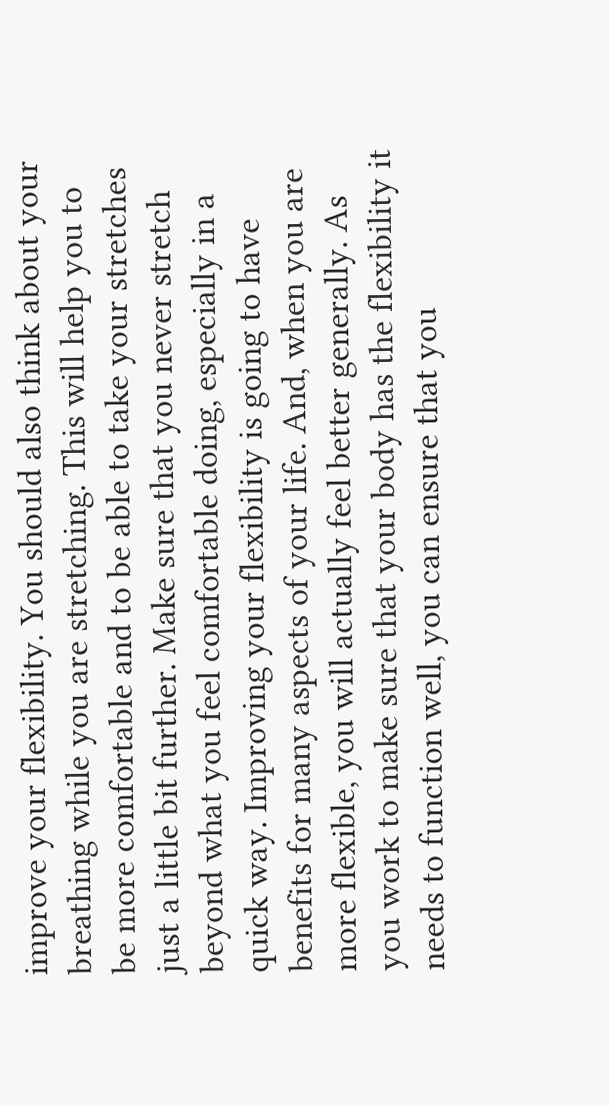improve your flexibility. You should also think about your breathing while you are stretching. This will help you to be more comfortable and to be able to take your stretches just a little bit further. Make sure that you never stretch beyond what you feel comfortable doing, especially in a quick way. Improving your flexibility is going to have benefits for many aspects of your life. And, when you are more flexible, you will actually feel better generally. As you work to make sure that your body has the flexibility it needs to function well, you can ensure that you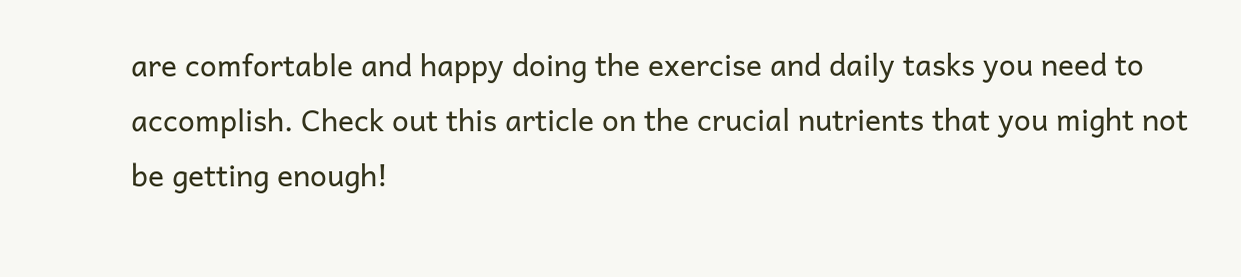are comfortable and happy doing the exercise and daily tasks you need to accomplish. Check out this article on the crucial nutrients that you might not be getting enough!